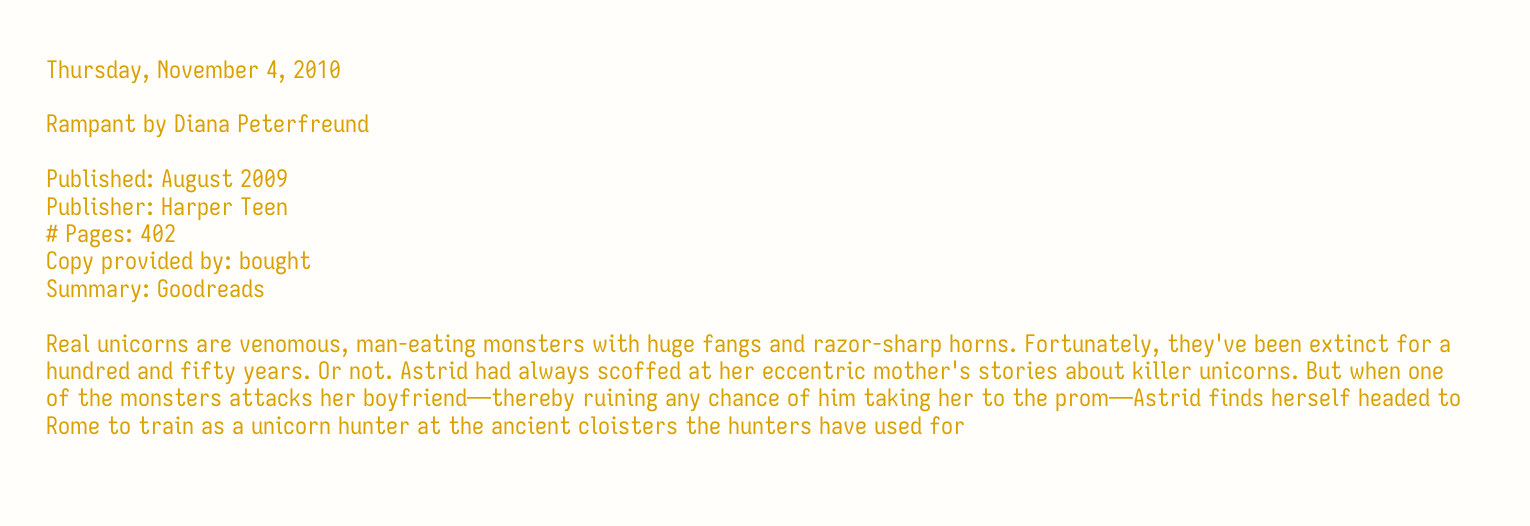Thursday, November 4, 2010

Rampant by Diana Peterfreund

Published: August 2009
Publisher: Harper Teen
# Pages: 402
Copy provided by: bought
Summary: Goodreads

Real unicorns are venomous, man-eating monsters with huge fangs and razor-sharp horns. Fortunately, they've been extinct for a hundred and fifty years. Or not. Astrid had always scoffed at her eccentric mother's stories about killer unicorns. But when one of the monsters attacks her boyfriend—thereby ruining any chance of him taking her to the prom—Astrid finds herself headed to Rome to train as a unicorn hunter at the ancient cloisters the hunters have used for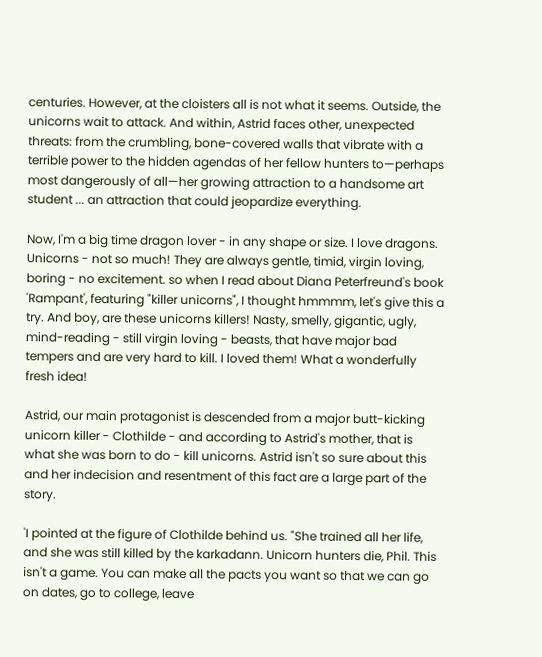centuries. However, at the cloisters all is not what it seems. Outside, the unicorns wait to attack. And within, Astrid faces other, unexpected threats: from the crumbling, bone-covered walls that vibrate with a terrible power to the hidden agendas of her fellow hunters to—perhaps most dangerously of all—her growing attraction to a handsome art student ... an attraction that could jeopardize everything.

Now, I'm a big time dragon lover - in any shape or size. I love dragons. Unicorns - not so much! They are always gentle, timid, virgin loving, boring - no excitement. so when I read about Diana Peterfreund's book 'Rampant', featuring "killer unicorns", I thought hmmmm, let's give this a try. And boy, are these unicorns killers! Nasty, smelly, gigantic, ugly, mind-reading - still virgin loving - beasts, that have major bad tempers and are very hard to kill. I loved them! What a wonderfully fresh idea!

Astrid, our main protagonist is descended from a major butt-kicking unicorn killer - Clothilde - and according to Astrid's mother, that is what she was born to do - kill unicorns. Astrid isn't so sure about this and her indecision and resentment of this fact are a large part of the story.

'I pointed at the figure of Clothilde behind us. "She trained all her life, and she was still killed by the karkadann. Unicorn hunters die, Phil. This isn't a game. You can make all the pacts you want so that we can go on dates, go to college, leave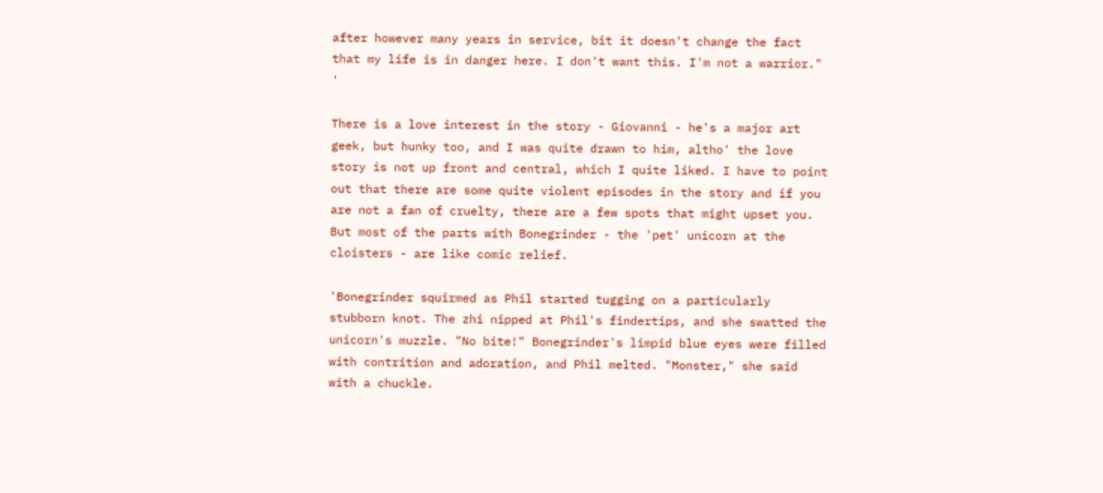after however many years in service, bit it doesn't change the fact that my life is in danger here. I don't want this. I'm not a warrior." '

There is a love interest in the story - Giovanni - he's a major art geek, but hunky too, and I was quite drawn to him, altho' the love story is not up front and central, which I quite liked. I have to point out that there are some quite violent episodes in the story and if you are not a fan of cruelty, there are a few spots that might upset you. But most of the parts with Bonegrinder - the 'pet' unicorn at the cloisters - are like comic relief.

'Bonegrinder squirmed as Phil started tugging on a particularly stubborn knot. The zhi nipped at Phil's findertips, and she swatted the unicorn's muzzle. "No bite!" Bonegrinder's limpid blue eyes were filled with contrition and adoration, and Phil melted. "Monster," she said with a chuckle.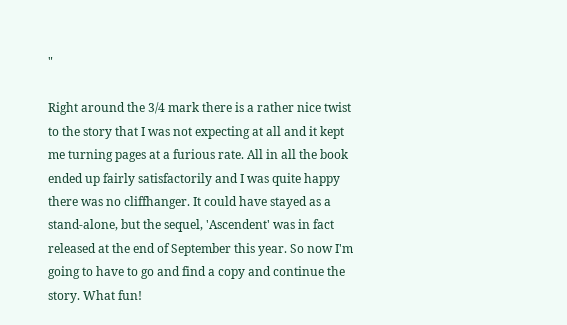"

Right around the 3/4 mark there is a rather nice twist to the story that I was not expecting at all and it kept me turning pages at a furious rate. All in all the book ended up fairly satisfactorily and I was quite happy there was no cliffhanger. It could have stayed as a stand-alone, but the sequel, 'Ascendent' was in fact released at the end of September this year. So now I'm going to have to go and find a copy and continue the story. What fun!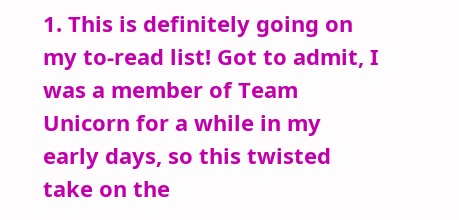1. This is definitely going on my to-read list! Got to admit, I was a member of Team Unicorn for a while in my early days, so this twisted take on the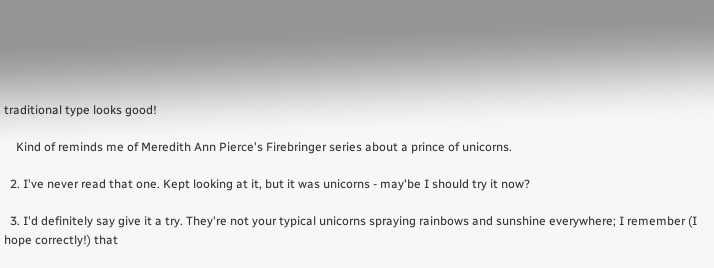traditional type looks good!

    Kind of reminds me of Meredith Ann Pierce's Firebringer series about a prince of unicorns.

  2. I've never read that one. Kept looking at it, but it was unicorns - may'be I should try it now?

  3. I'd definitely say give it a try. They're not your typical unicorns spraying rainbows and sunshine everywhere; I remember (I hope correctly!) that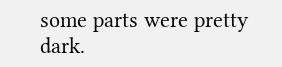some parts were pretty dark.